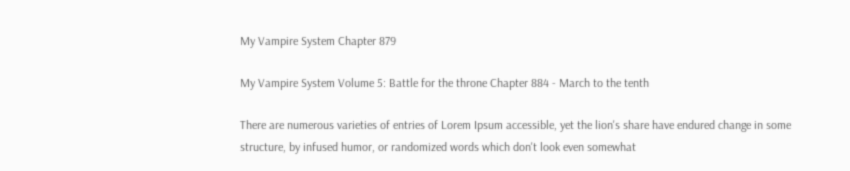My Vampire System Chapter 879

My Vampire System Volume 5: Battle for the throne Chapter 884 - March to the tenth

There are numerous varieties of entries of Lorem Ipsum accessible, yet the lion's share have endured change in some structure, by infused humor, or randomized words which don't look even somewhat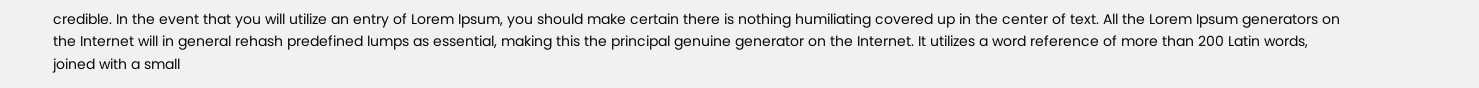credible. In the event that you will utilize an entry of Lorem Ipsum, you should make certain there is nothing humiliating covered up in the center of text. All the Lorem Ipsum generators on the Internet will in general rehash predefined lumps as essential, making this the principal genuine generator on the Internet. It utilizes a word reference of more than 200 Latin words, joined with a small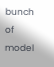bunch of model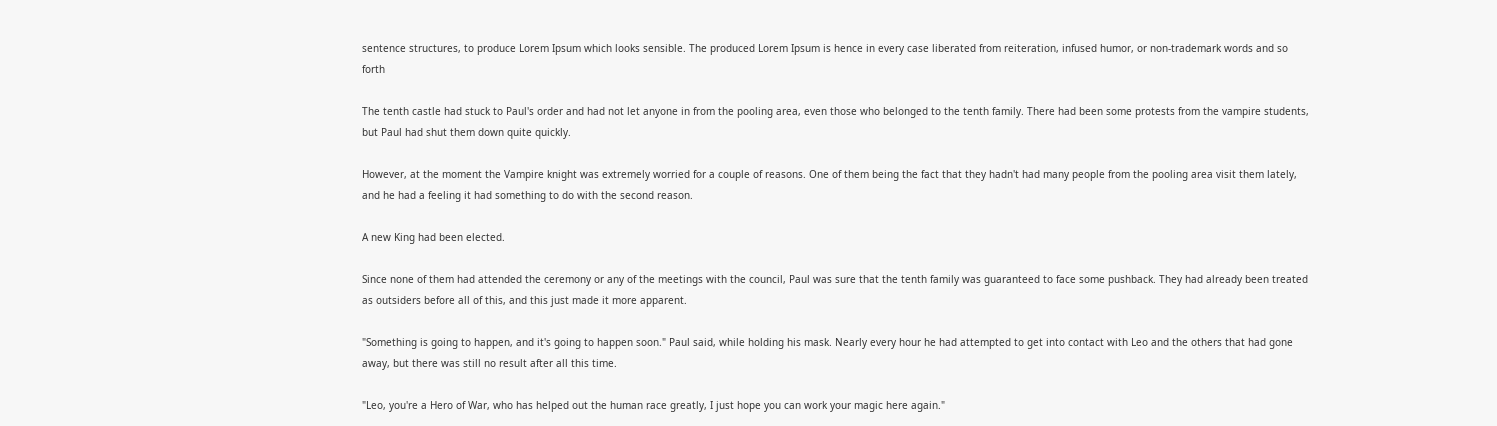sentence structures, to produce Lorem Ipsum which looks sensible. The produced Lorem Ipsum is hence in every case liberated from reiteration, infused humor, or non-trademark words and so forth

The tenth castle had stuck to Paul's order and had not let anyone in from the pooling area, even those who belonged to the tenth family. There had been some protests from the vampire students, but Paul had shut them down quite quickly.

However, at the moment the Vampire knight was extremely worried for a couple of reasons. One of them being the fact that they hadn't had many people from the pooling area visit them lately, and he had a feeling it had something to do with the second reason.

A new King had been elected.

Since none of them had attended the ceremony or any of the meetings with the council, Paul was sure that the tenth family was guaranteed to face some pushback. They had already been treated as outsiders before all of this, and this just made it more apparent.

"Something is going to happen, and it's going to happen soon." Paul said, while holding his mask. Nearly every hour he had attempted to get into contact with Leo and the others that had gone away, but there was still no result after all this time.

"Leo, you're a Hero of War, who has helped out the human race greatly, I just hope you can work your magic here again."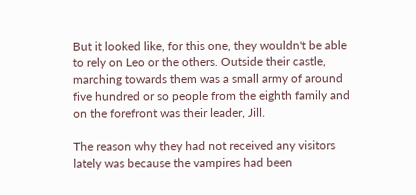But it looked like, for this one, they wouldn't be able to rely on Leo or the others. Outside their castle, marching towards them was a small army of around five hundred or so people from the eighth family and on the forefront was their leader, Jill.

The reason why they had not received any visitors lately was because the vampires had been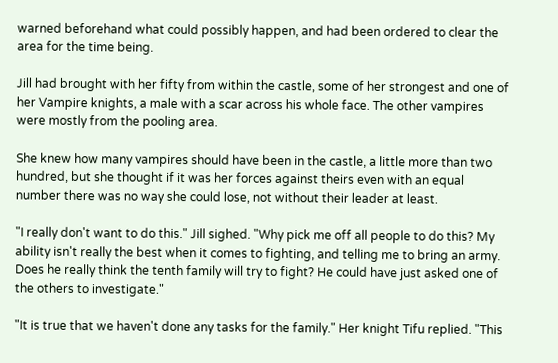warned beforehand what could possibly happen, and had been ordered to clear the area for the time being.

Jill had brought with her fifty from within the castle, some of her strongest and one of her Vampire knights, a male with a scar across his whole face. The other vampires were mostly from the pooling area.

She knew how many vampires should have been in the castle, a little more than two hundred, but she thought if it was her forces against theirs even with an equal number there was no way she could lose, not without their leader at least.

"I really don't want to do this." Jill sighed. "Why pick me off all people to do this? My ability isn't really the best when it comes to fighting, and telling me to bring an army. Does he really think the tenth family will try to fight? He could have just asked one of the others to investigate."

"It is true that we haven't done any tasks for the family." Her knight Tifu replied. "This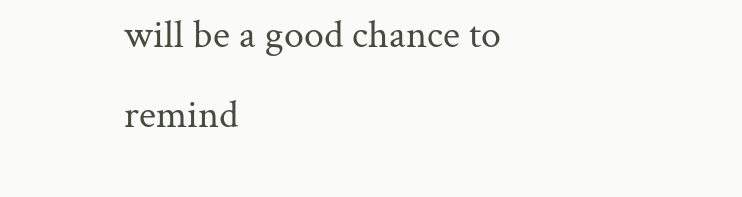will be a good chance to remind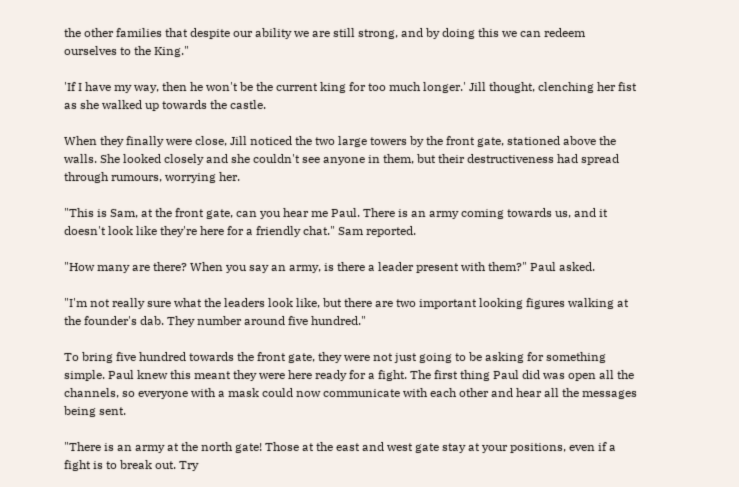the other families that despite our ability we are still strong, and by doing this we can redeem ourselves to the King."

'If I have my way, then he won't be the current king for too much longer.' Jill thought, clenching her fist as she walked up towards the castle.

When they finally were close, Jill noticed the two large towers by the front gate, stationed above the walls. She looked closely and she couldn't see anyone in them, but their destructiveness had spread through rumours, worrying her.

"This is Sam, at the front gate, can you hear me Paul. There is an army coming towards us, and it doesn't look like they're here for a friendly chat." Sam reported.

"How many are there? When you say an army, is there a leader present with them?" Paul asked.

"I'm not really sure what the leaders look like, but there are two important looking figures walking at the founder's dab. They number around five hundred."

To bring five hundred towards the front gate, they were not just going to be asking for something simple. Paul knew this meant they were here ready for a fight. The first thing Paul did was open all the channels, so everyone with a mask could now communicate with each other and hear all the messages being sent.

"There is an army at the north gate! Those at the east and west gate stay at your positions, even if a fight is to break out. Try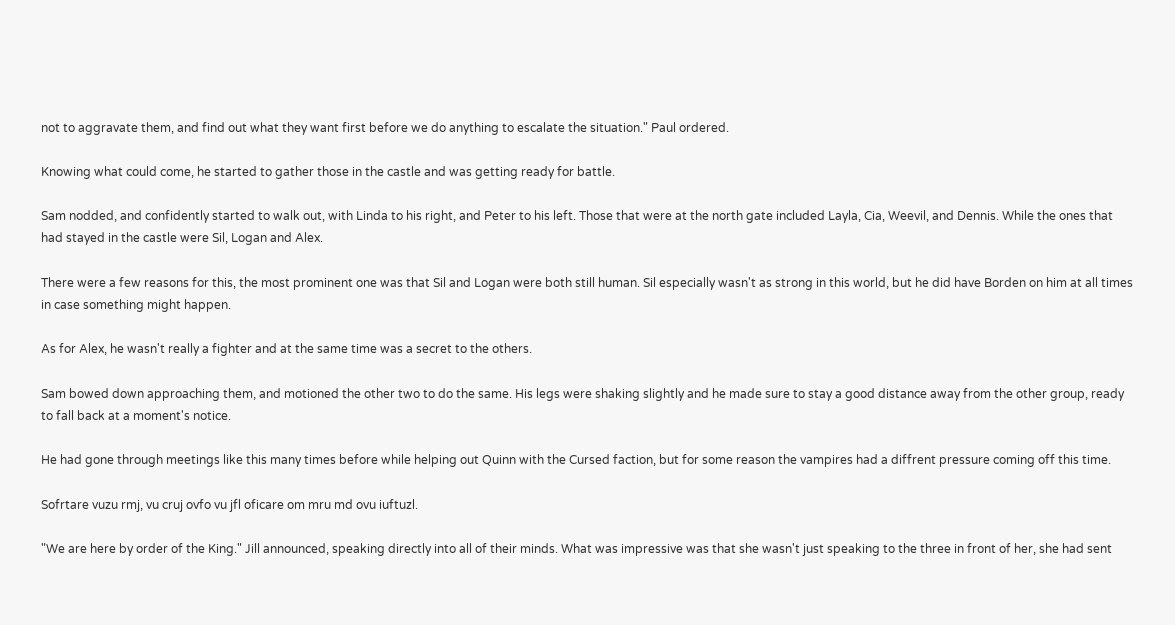not to aggravate them, and find out what they want first before we do anything to escalate the situation." Paul ordered.

Knowing what could come, he started to gather those in the castle and was getting ready for battle.

Sam nodded, and confidently started to walk out, with Linda to his right, and Peter to his left. Those that were at the north gate included Layla, Cia, Weevil, and Dennis. While the ones that had stayed in the castle were Sil, Logan and Alex.

There were a few reasons for this, the most prominent one was that Sil and Logan were both still human. Sil especially wasn't as strong in this world, but he did have Borden on him at all times in case something might happen.

As for Alex, he wasn't really a fighter and at the same time was a secret to the others.

Sam bowed down approaching them, and motioned the other two to do the same. His legs were shaking slightly and he made sure to stay a good distance away from the other group, ready to fall back at a moment's notice.

He had gone through meetings like this many times before while helping out Quinn with the Cursed faction, but for some reason the vampires had a diffrent pressure coming off this time.

Sofrtare vuzu rmj, vu cruj ovfo vu jfl oficare om mru md ovu iuftuzl.

"We are here by order of the King." Jill announced, speaking directly into all of their minds. What was impressive was that she wasn't just speaking to the three in front of her, she had sent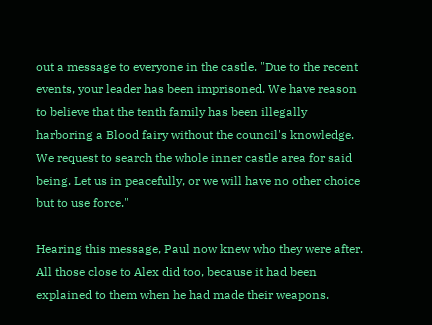out a message to everyone in the castle. "Due to the recent events, your leader has been imprisoned. We have reason to believe that the tenth family has been illegally harboring a Blood fairy without the council's knowledge. We request to search the whole inner castle area for said being. Let us in peacefully, or we will have no other choice but to use force."

Hearing this message, Paul now knew who they were after. All those close to Alex did too, because it had been explained to them when he had made their weapons.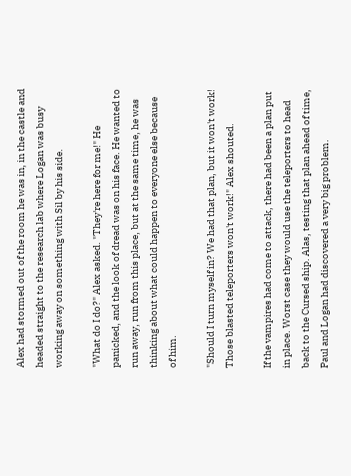Alex had stormed out of the room he was in, in the castle and headed straight to the research lab where Logan was busy working away on something with Sil by his side.

"What do I do?" Alex asked. "They're here for me!" He panicked, and the look of dread was on his face. He wanted to run away, run from this place, but at the same time, he was thinking about what could happen to everyone else because of him.

"Should I turn myself in? We had that plan, but it won't work! Those blasted teleporters won't work!" Alex shouted.

If the vampires had come to attack, there had been a plan put in place. Worst case they would use the teleporters to head back to the Cursed ship. Alas, testing that plan ahead of time, Paul and Logan had discovered a very big problem.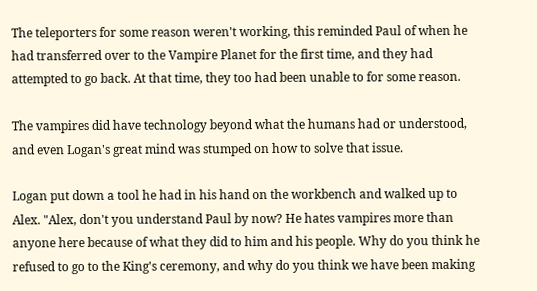The teleporters for some reason weren't working, this reminded Paul of when he had transferred over to the Vampire Planet for the first time, and they had attempted to go back. At that time, they too had been unable to for some reason.

The vampires did have technology beyond what the humans had or understood, and even Logan's great mind was stumped on how to solve that issue.

Logan put down a tool he had in his hand on the workbench and walked up to Alex. "Alex, don't you understand Paul by now? He hates vampires more than anyone here because of what they did to him and his people. Why do you think he refused to go to the King's ceremony, and why do you think we have been making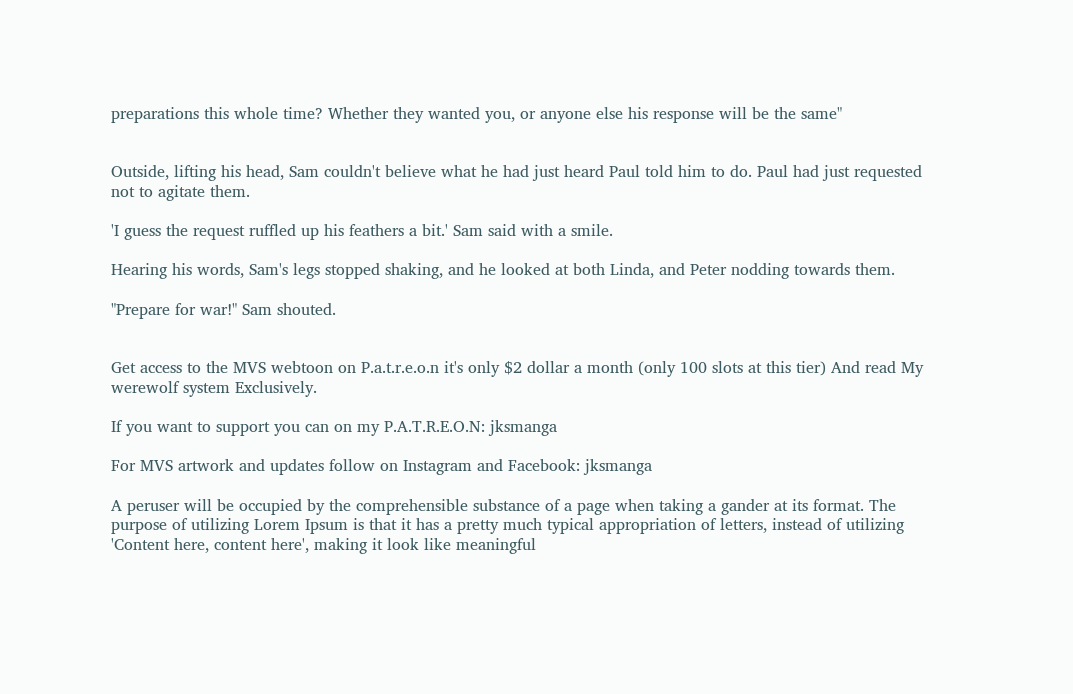preparations this whole time? Whether they wanted you, or anyone else his response will be the same"


Outside, lifting his head, Sam couldn't believe what he had just heard Paul told him to do. Paul had just requested not to agitate them.

'I guess the request ruffled up his feathers a bit.' Sam said with a smile.

Hearing his words, Sam's legs stopped shaking, and he looked at both Linda, and Peter nodding towards them.

"Prepare for war!" Sam shouted.


Get access to the MVS webtoon on P.a.t.r.e.o.n it's only $2 dollar a month (only 100 slots at this tier) And read My werewolf system Exclusively.

If you want to support you can on my P.A.T.R.E.O.N: jksmanga

For MVS artwork and updates follow on Instagram and Facebook: jksmanga

A peruser will be occupied by the comprehensible substance of a page when taking a gander at its format. The purpose of utilizing Lorem Ipsum is that it has a pretty much typical appropriation of letters, instead of utilizing 'Content here, content here', making it look like meaningful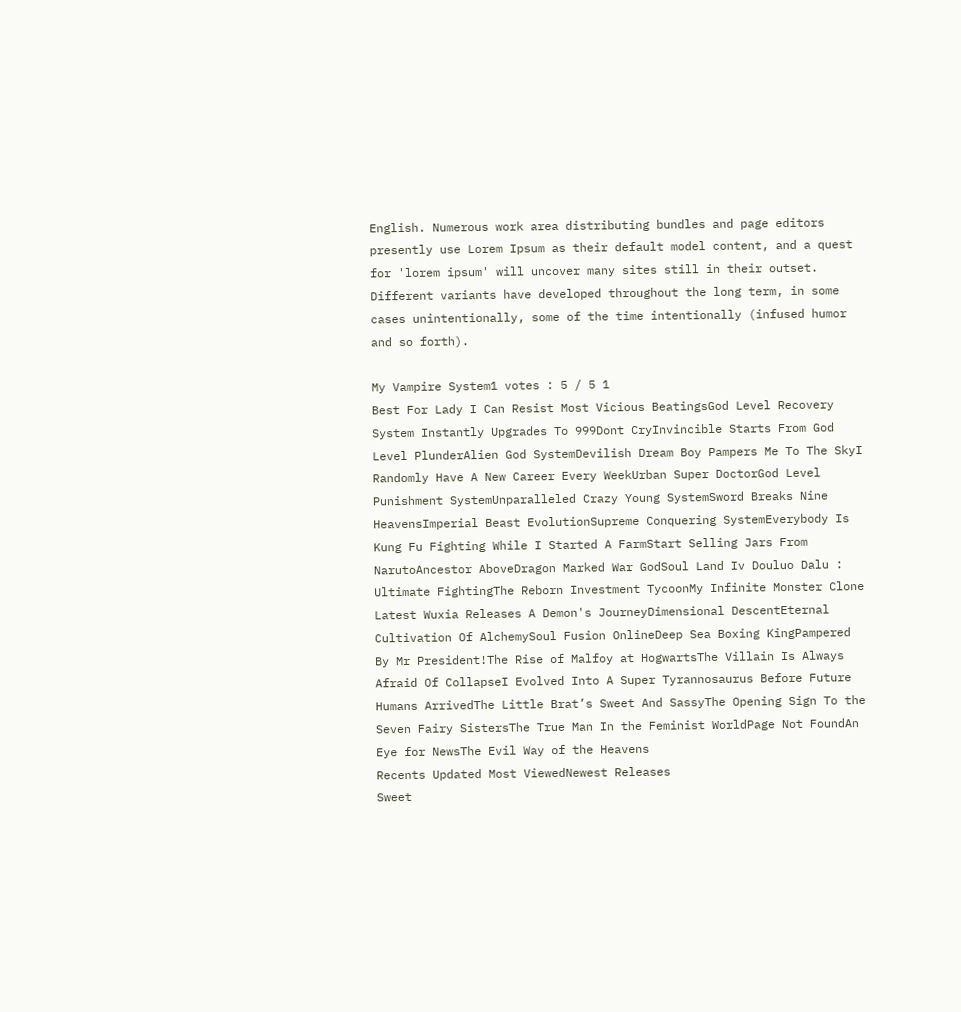English. Numerous work area distributing bundles and page editors presently use Lorem Ipsum as their default model content, and a quest for 'lorem ipsum' will uncover many sites still in their outset. Different variants have developed throughout the long term, in some cases unintentionally, some of the time intentionally (infused humor and so forth).

My Vampire System1 votes : 5 / 5 1
Best For Lady I Can Resist Most Vicious BeatingsGod Level Recovery System Instantly Upgrades To 999Dont CryInvincible Starts From God Level PlunderAlien God SystemDevilish Dream Boy Pampers Me To The SkyI Randomly Have A New Career Every WeekUrban Super DoctorGod Level Punishment SystemUnparalleled Crazy Young SystemSword Breaks Nine HeavensImperial Beast EvolutionSupreme Conquering SystemEverybody Is Kung Fu Fighting While I Started A FarmStart Selling Jars From NarutoAncestor AboveDragon Marked War GodSoul Land Iv Douluo Dalu : Ultimate FightingThe Reborn Investment TycoonMy Infinite Monster Clone
Latest Wuxia Releases A Demon's JourneyDimensional DescentEternal Cultivation Of AlchemySoul Fusion OnlineDeep Sea Boxing KingPampered By Mr President!The Rise of Malfoy at HogwartsThe Villain Is Always Afraid Of CollapseI Evolved Into A Super Tyrannosaurus Before Future Humans ArrivedThe Little Brat’s Sweet And SassyThe Opening Sign To the Seven Fairy SistersThe True Man In the Feminist WorldPage Not FoundAn Eye for NewsThe Evil Way of the Heavens
Recents Updated Most ViewedNewest Releases
Sweet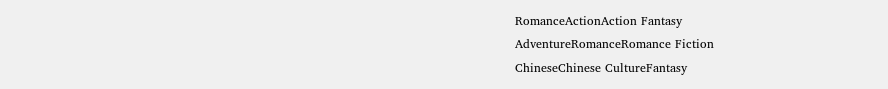RomanceActionAction Fantasy
AdventureRomanceRomance Fiction
ChineseChinese CultureFantasy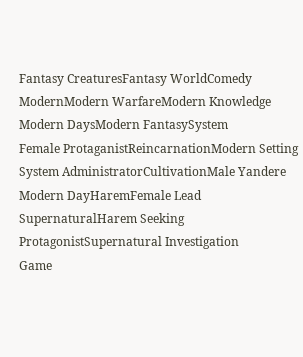Fantasy CreaturesFantasy WorldComedy
ModernModern WarfareModern Knowledge
Modern DaysModern FantasySystem
Female ProtaganistReincarnationModern Setting
System AdministratorCultivationMale Yandere
Modern DayHaremFemale Lead
SupernaturalHarem Seeking ProtagonistSupernatural Investigation
Game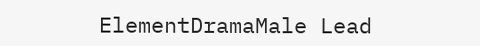ElementDramaMale Lead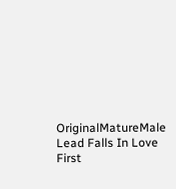OriginalMatureMale Lead Falls In Love First